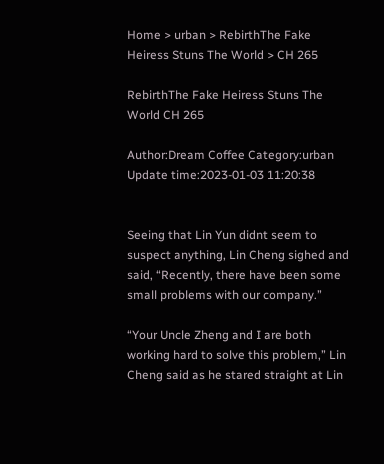Home > urban > RebirthThe Fake Heiress Stuns The World > CH 265

RebirthThe Fake Heiress Stuns The World CH 265

Author:Dream Coffee Category:urban Update time:2023-01-03 11:20:38


Seeing that Lin Yun didnt seem to suspect anything, Lin Cheng sighed and said, “Recently, there have been some small problems with our company.”

“Your Uncle Zheng and I are both working hard to solve this problem,” Lin Cheng said as he stared straight at Lin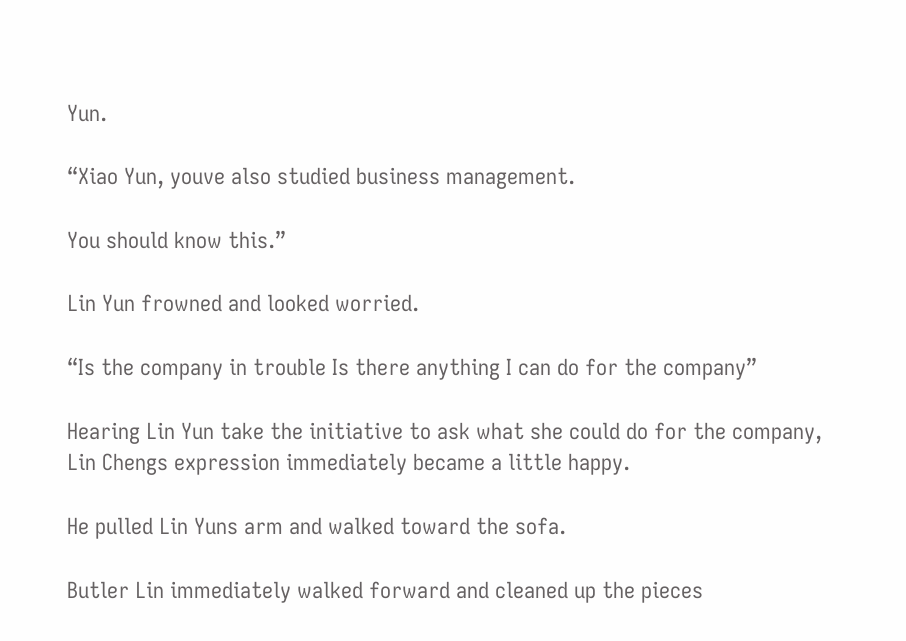Yun.

“Xiao Yun, youve also studied business management.

You should know this.”

Lin Yun frowned and looked worried.

“Is the company in trouble Is there anything I can do for the company”

Hearing Lin Yun take the initiative to ask what she could do for the company, Lin Chengs expression immediately became a little happy.

He pulled Lin Yuns arm and walked toward the sofa.

Butler Lin immediately walked forward and cleaned up the pieces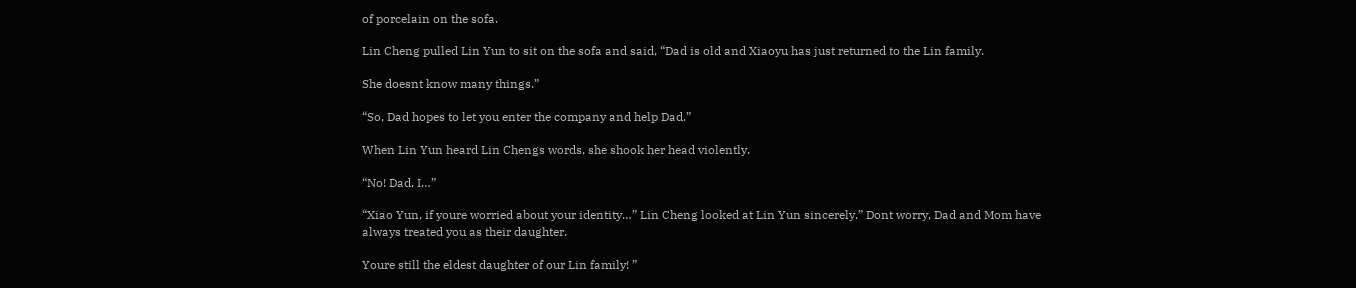of porcelain on the sofa.

Lin Cheng pulled Lin Yun to sit on the sofa and said, “Dad is old and Xiaoyu has just returned to the Lin family.

She doesnt know many things.”

“So, Dad hopes to let you enter the company and help Dad.”

When Lin Yun heard Lin Chengs words, she shook her head violently.

“No! Dad, I…”

“Xiao Yun, if youre worried about your identity…” Lin Cheng looked at Lin Yun sincerely.” Dont worry, Dad and Mom have always treated you as their daughter.

Youre still the eldest daughter of our Lin family! ”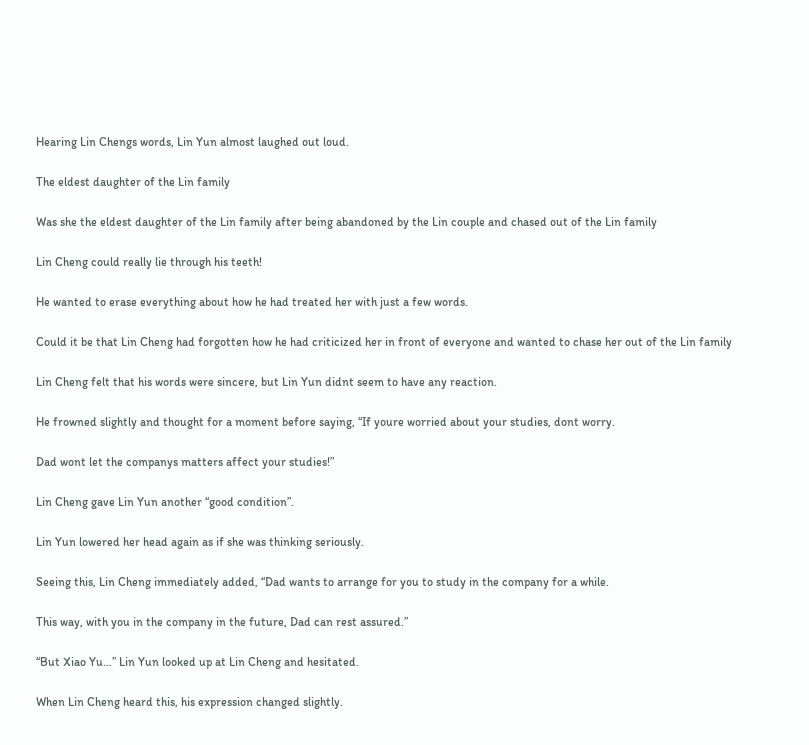Hearing Lin Chengs words, Lin Yun almost laughed out loud.

The eldest daughter of the Lin family

Was she the eldest daughter of the Lin family after being abandoned by the Lin couple and chased out of the Lin family

Lin Cheng could really lie through his teeth!

He wanted to erase everything about how he had treated her with just a few words.

Could it be that Lin Cheng had forgotten how he had criticized her in front of everyone and wanted to chase her out of the Lin family

Lin Cheng felt that his words were sincere, but Lin Yun didnt seem to have any reaction.

He frowned slightly and thought for a moment before saying, “If youre worried about your studies, dont worry.

Dad wont let the companys matters affect your studies!”

Lin Cheng gave Lin Yun another “good condition”.

Lin Yun lowered her head again as if she was thinking seriously.

Seeing this, Lin Cheng immediately added, “Dad wants to arrange for you to study in the company for a while.

This way, with you in the company in the future, Dad can rest assured.”

“But Xiao Yu…” Lin Yun looked up at Lin Cheng and hesitated.

When Lin Cheng heard this, his expression changed slightly.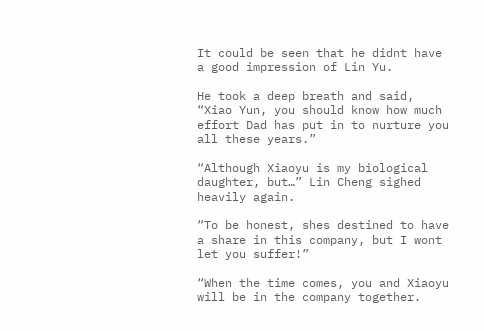It could be seen that he didnt have a good impression of Lin Yu.

He took a deep breath and said, “Xiao Yun, you should know how much effort Dad has put in to nurture you all these years.”

“Although Xiaoyu is my biological daughter, but…” Lin Cheng sighed heavily again.

“To be honest, shes destined to have a share in this company, but I wont let you suffer!”

“When the time comes, you and Xiaoyu will be in the company together.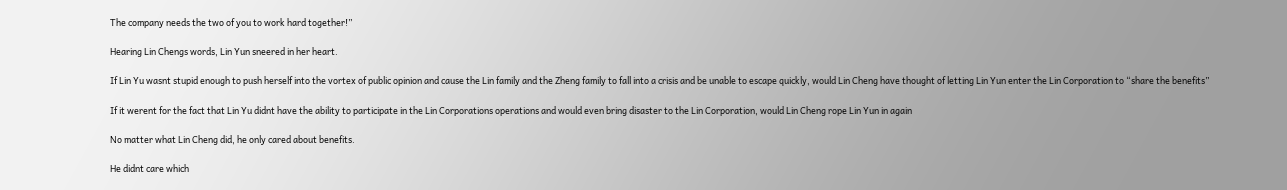The company needs the two of you to work hard together!”

Hearing Lin Chengs words, Lin Yun sneered in her heart.

If Lin Yu wasnt stupid enough to push herself into the vortex of public opinion and cause the Lin family and the Zheng family to fall into a crisis and be unable to escape quickly, would Lin Cheng have thought of letting Lin Yun enter the Lin Corporation to “share the benefits”

If it werent for the fact that Lin Yu didnt have the ability to participate in the Lin Corporations operations and would even bring disaster to the Lin Corporation, would Lin Cheng rope Lin Yun in again

No matter what Lin Cheng did, he only cared about benefits.

He didnt care which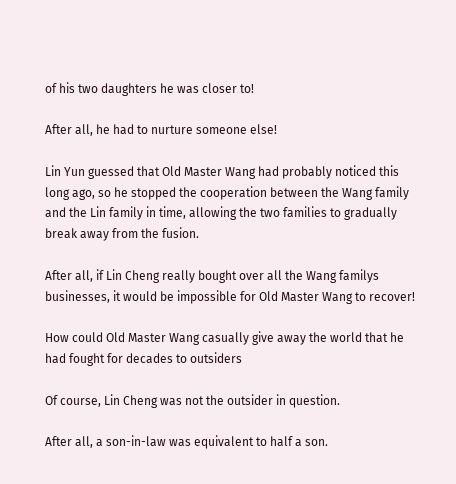of his two daughters he was closer to!

After all, he had to nurture someone else!

Lin Yun guessed that Old Master Wang had probably noticed this long ago, so he stopped the cooperation between the Wang family and the Lin family in time, allowing the two families to gradually break away from the fusion.

After all, if Lin Cheng really bought over all the Wang familys businesses, it would be impossible for Old Master Wang to recover!

How could Old Master Wang casually give away the world that he had fought for decades to outsiders

Of course, Lin Cheng was not the outsider in question.

After all, a son-in-law was equivalent to half a son.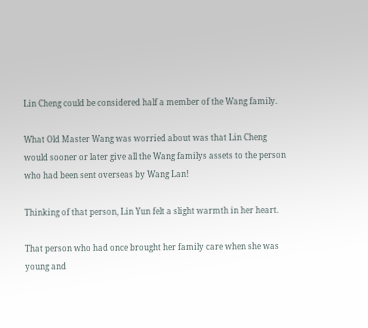Lin Cheng could be considered half a member of the Wang family.

What Old Master Wang was worried about was that Lin Cheng would sooner or later give all the Wang familys assets to the person who had been sent overseas by Wang Lan!

Thinking of that person, Lin Yun felt a slight warmth in her heart.

That person who had once brought her family care when she was young and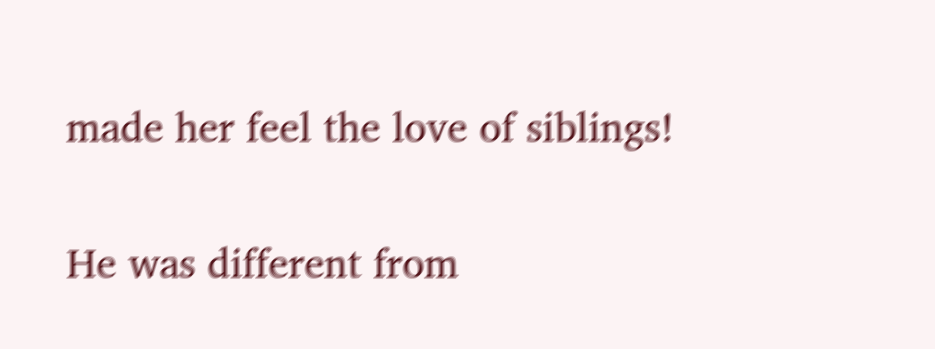made her feel the love of siblings!

He was different from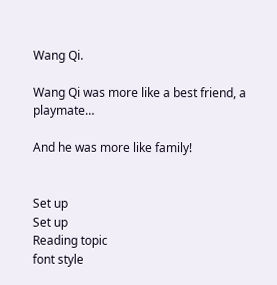Wang Qi.

Wang Qi was more like a best friend, a playmate…

And he was more like family!


Set up
Set up
Reading topic
font style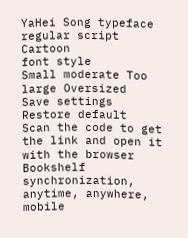YaHei Song typeface regular script Cartoon
font style
Small moderate Too large Oversized
Save settings
Restore default
Scan the code to get the link and open it with the browser
Bookshelf synchronization, anytime, anywhere, mobile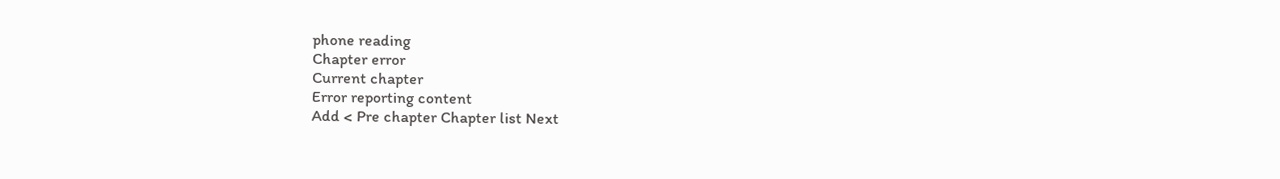phone reading
Chapter error
Current chapter
Error reporting content
Add < Pre chapter Chapter list Next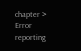chapter > Error reporting